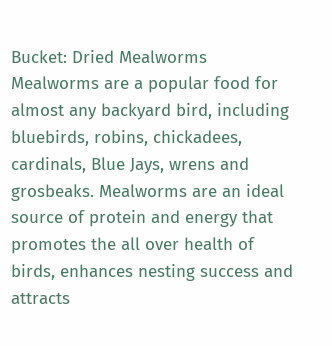Bucket: Dried Mealworms
Mealworms are a popular food for almost any backyard bird, including bluebirds, robins, chickadees, cardinals, Blue Jays, wrens and grosbeaks. Mealworms are an ideal source of protein and energy that promotes the all over health of birds, enhances nesting success and attracts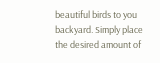beautiful birds to you backyard. Simply place the desired amount of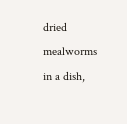dried mealworms in a dish,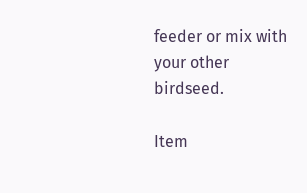feeder or mix with your other birdseed.

Item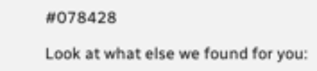#078428

Look at what else we found for you: